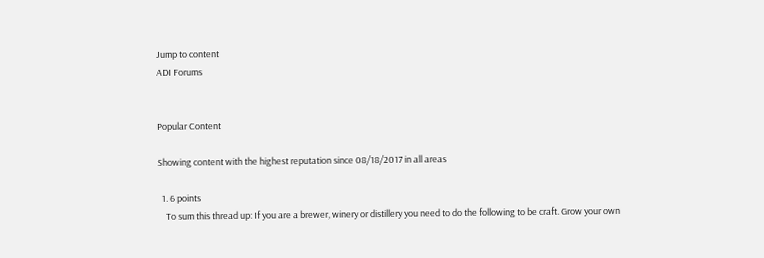Jump to content
ADI Forums


Popular Content

Showing content with the highest reputation since 08/18/2017 in all areas

  1. 6 points
    To sum this thread up: If you are a brewer, winery or distillery you need to do the following to be craft. Grow your own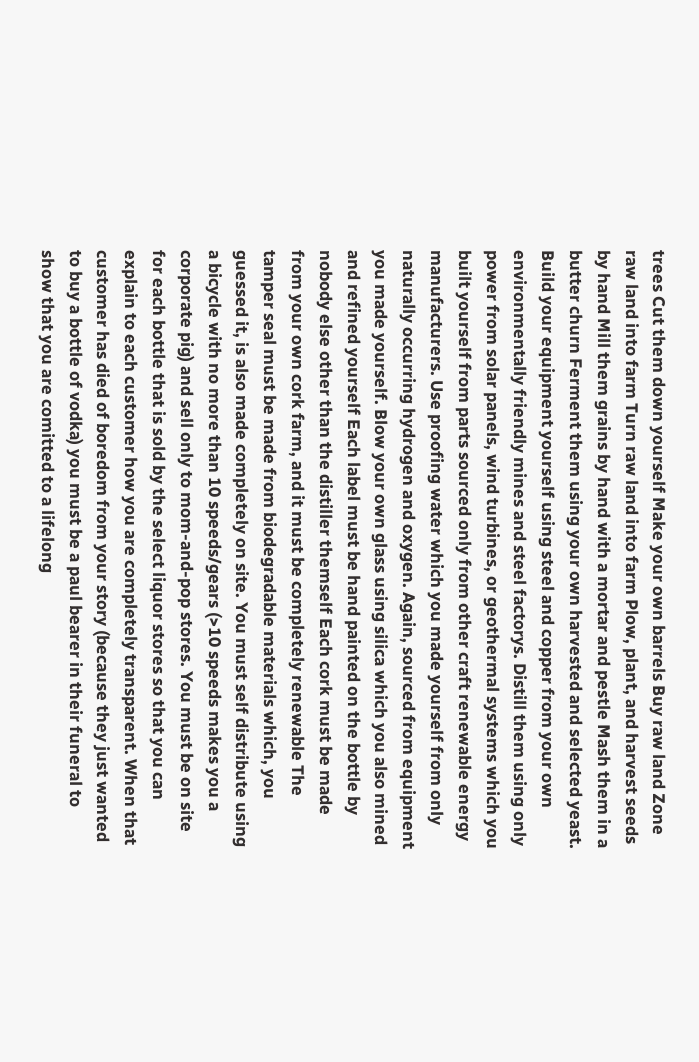trees Cut them down yourself Make your own barrels Buy raw land Zone raw land into farm Turn raw land into farm Plow, plant, and harvest seeds by hand Mill them grains by hand with a mortar and pestle Mash them in a butter churn Ferment them using your own harvested and selected yeast. Build your equipment yourself using steel and copper from your own environmentally friendly mines and steel factorys. Distill them using only power from solar panels, wind turbines, or geothermal systems which you built yourself from parts sourced only from other craft renewable energy manufacturers. Use proofing water which you made yourself from only naturally occurring hydrogen and oxygen. Again, sourced from equipment you made yourself. Blow your own glass using silica which you also mined and refined yourself Each label must be hand painted on the bottle by nobody else other than the distiller themself Each cork must be made from your own cork farm, and it must be completely renewable The tamper seal must be made from biodegradable materials which, you guessed it, is also made completely on site. You must self distribute using a bicycle with no more than 10 speeds/gears (>10 speeds makes you a corporate pig) and sell only to mom-and-pop stores. You must be on site for each bottle that is sold by the select liquor stores so that you can explain to each customer how you are completely transparent. When that customer has died of boredom from your story (because they just wanted to buy a bottle of vodka) you must be a paul bearer in their funeral to show that you are comitted to a lifelong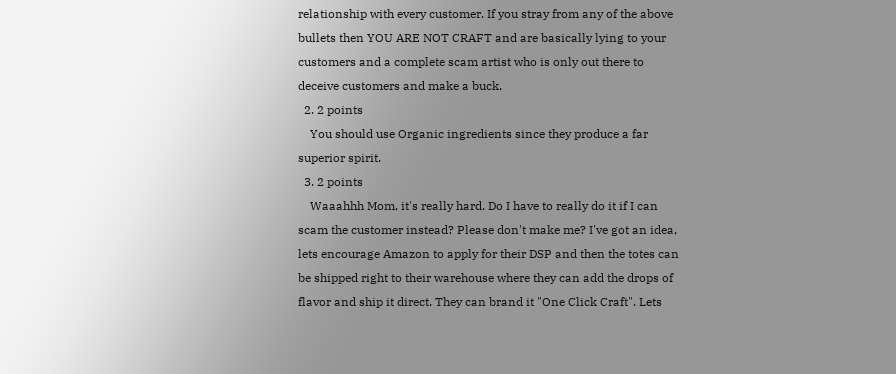relationship with every customer. If you stray from any of the above bullets then YOU ARE NOT CRAFT and are basically lying to your customers and a complete scam artist who is only out there to deceive customers and make a buck.
  2. 2 points
    You should use Organic ingredients since they produce a far superior spirit.
  3. 2 points
    Waaahhh Mom, it's really hard. Do I have to really do it if I can scam the customer instead? Please don't make me? I've got an idea, lets encourage Amazon to apply for their DSP and then the totes can be shipped right to their warehouse where they can add the drops of flavor and ship it direct. They can brand it "One Click Craft". Lets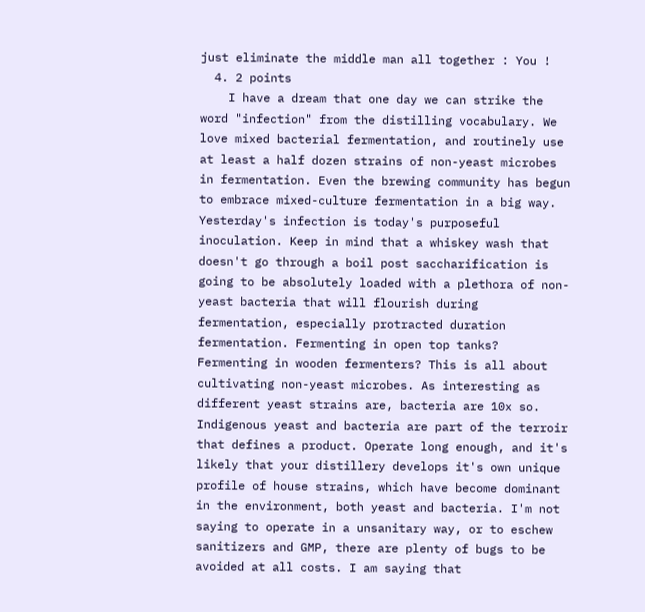just eliminate the middle man all together : You !
  4. 2 points
    I have a dream that one day we can strike the word "infection" from the distilling vocabulary. We love mixed bacterial fermentation, and routinely use at least a half dozen strains of non-yeast microbes in fermentation. Even the brewing community has begun to embrace mixed-culture fermentation in a big way. Yesterday's infection is today's purposeful inoculation. Keep in mind that a whiskey wash that doesn't go through a boil post saccharification is going to be absolutely loaded with a plethora of non-yeast bacteria that will flourish during fermentation, especially protracted duration fermentation. Fermenting in open top tanks? Fermenting in wooden fermenters? This is all about cultivating non-yeast microbes. As interesting as different yeast strains are, bacteria are 10x so. Indigenous yeast and bacteria are part of the terroir that defines a product. Operate long enough, and it's likely that your distillery develops it's own unique profile of house strains, which have become dominant in the environment, both yeast and bacteria. I'm not saying to operate in a unsanitary way, or to eschew sanitizers and GMP, there are plenty of bugs to be avoided at all costs. I am saying that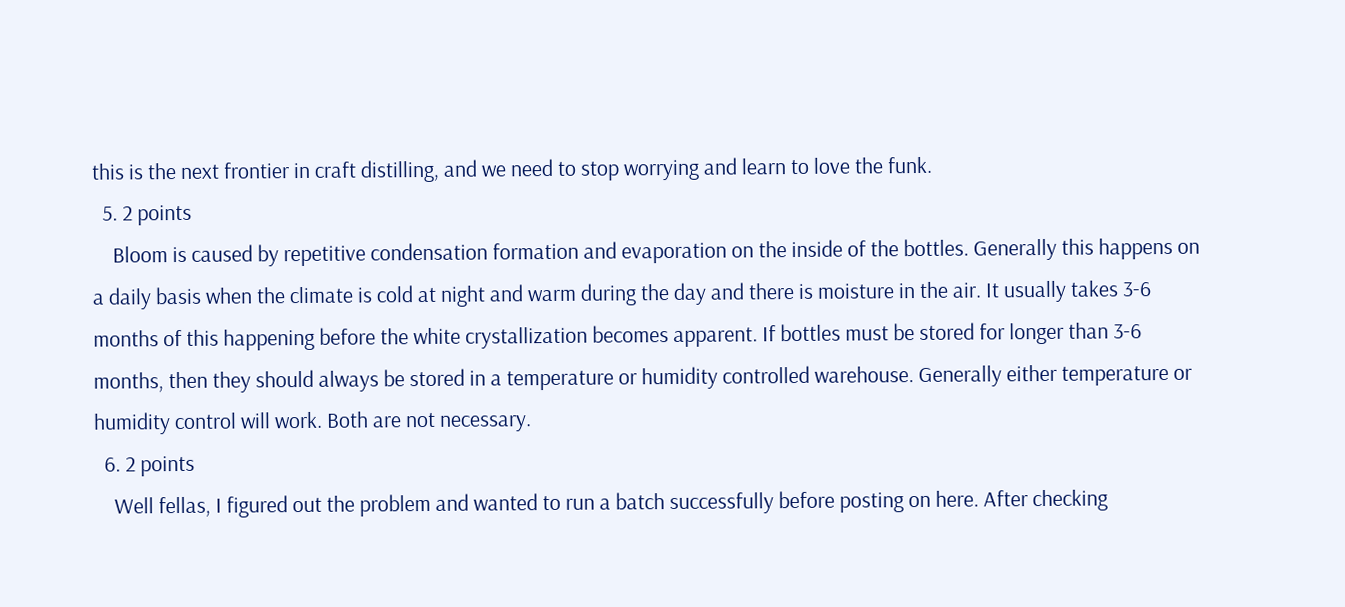this is the next frontier in craft distilling, and we need to stop worrying and learn to love the funk.
  5. 2 points
    Bloom is caused by repetitive condensation formation and evaporation on the inside of the bottles. Generally this happens on a daily basis when the climate is cold at night and warm during the day and there is moisture in the air. It usually takes 3-6 months of this happening before the white crystallization becomes apparent. If bottles must be stored for longer than 3-6 months, then they should always be stored in a temperature or humidity controlled warehouse. Generally either temperature or humidity control will work. Both are not necessary.
  6. 2 points
    Well fellas, I figured out the problem and wanted to run a batch successfully before posting on here. After checking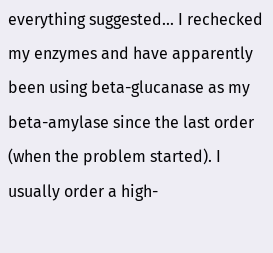everything suggested... I rechecked my enzymes and have apparently been using beta-glucanase as my beta-amylase since the last order (when the problem started). I usually order a high-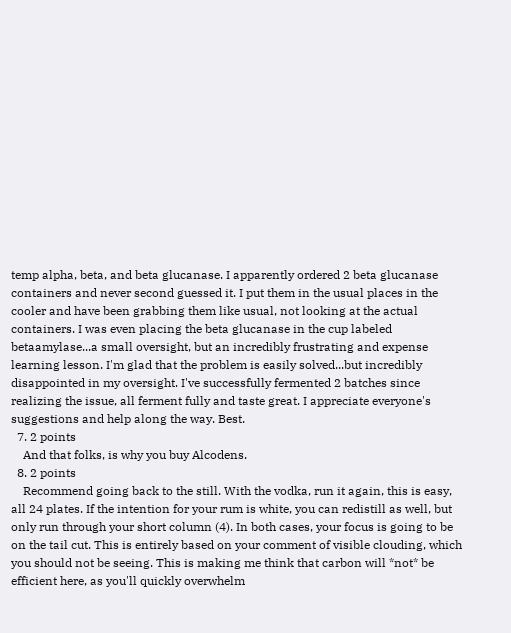temp alpha, beta, and beta glucanase. I apparently ordered 2 beta glucanase containers and never second guessed it. I put them in the usual places in the cooler and have been grabbing them like usual, not looking at the actual containers. I was even placing the beta glucanase in the cup labeled betaamylase...a small oversight, but an incredibly frustrating and expense learning lesson. I'm glad that the problem is easily solved...but incredibly disappointed in my oversight. I've successfully fermented 2 batches since realizing the issue, all ferment fully and taste great. I appreciate everyone's suggestions and help along the way. Best.
  7. 2 points
    And that folks, is why you buy Alcodens.
  8. 2 points
    Recommend going back to the still. With the vodka, run it again, this is easy, all 24 plates. If the intention for your rum is white, you can redistill as well, but only run through your short column (4). In both cases, your focus is going to be on the tail cut. This is entirely based on your comment of visible clouding, which you should not be seeing. This is making me think that carbon will *not* be efficient here, as you'll quickly overwhelm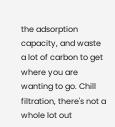the adsorption capacity, and waste a lot of carbon to get where you are wanting to go. Chill filtration, there's not a whole lot out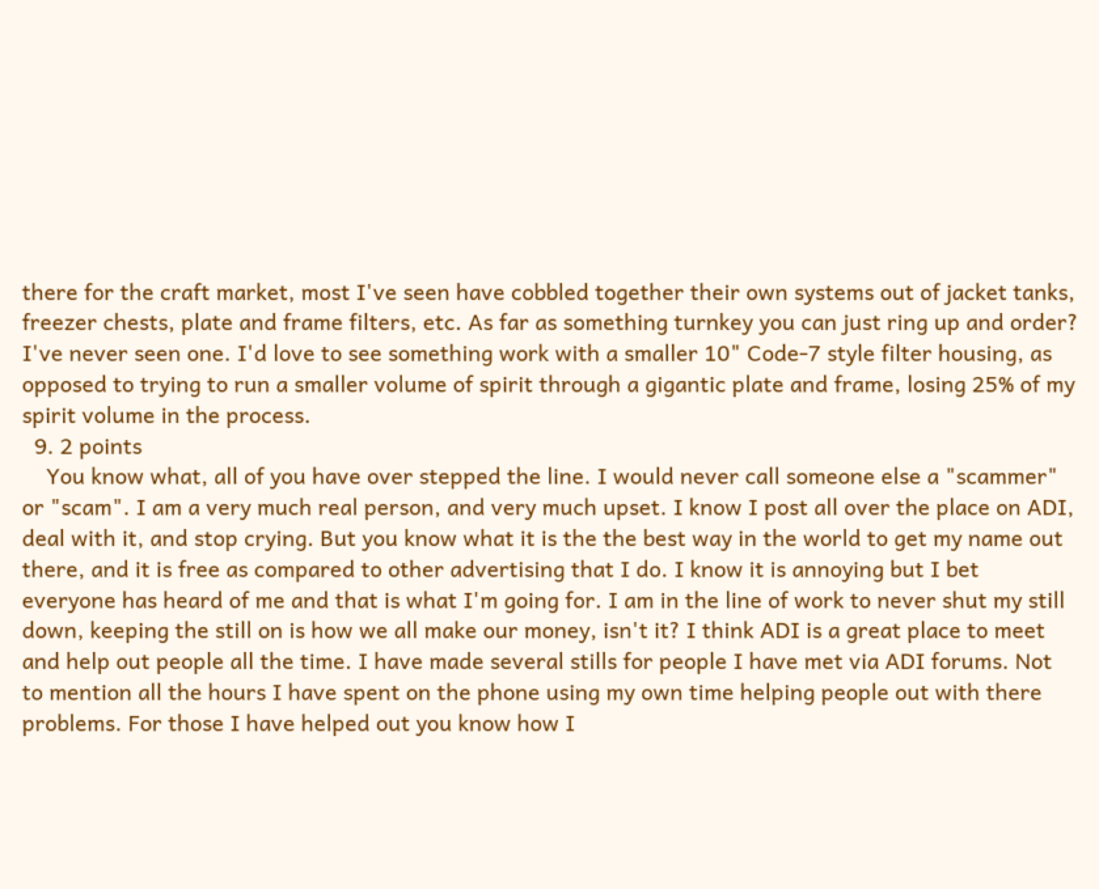there for the craft market, most I've seen have cobbled together their own systems out of jacket tanks, freezer chests, plate and frame filters, etc. As far as something turnkey you can just ring up and order? I've never seen one. I'd love to see something work with a smaller 10" Code-7 style filter housing, as opposed to trying to run a smaller volume of spirit through a gigantic plate and frame, losing 25% of my spirit volume in the process.
  9. 2 points
    You know what, all of you have over stepped the line. I would never call someone else a "scammer" or "scam". I am a very much real person, and very much upset. I know I post all over the place on ADI, deal with it, and stop crying. But you know what it is the the best way in the world to get my name out there, and it is free as compared to other advertising that I do. I know it is annoying but I bet everyone has heard of me and that is what I'm going for. I am in the line of work to never shut my still down, keeping the still on is how we all make our money, isn't it? I think ADI is a great place to meet and help out people all the time. I have made several stills for people I have met via ADI forums. Not to mention all the hours I have spent on the phone using my own time helping people out with there problems. For those I have helped out you know how I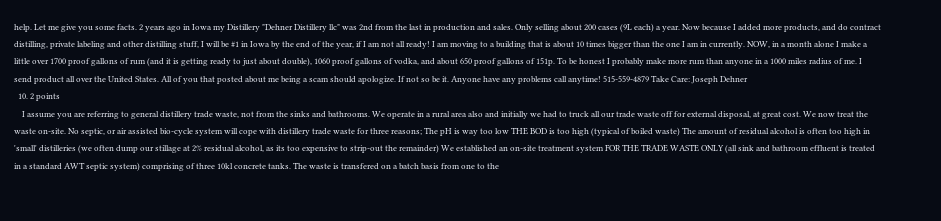help. Let me give you some facts. 2 years ago in Iowa my Distillery "Dehner Distillery llc" was 2nd from the last in production and sales. Only selling about 200 cases (9L each) a year. Now because I added more products, and do contract distilling, private labeling and other distilling stuff, I will be #1 in Iowa by the end of the year, if I am not all ready! I am moving to a building that is about 10 times bigger than the one I am in currently. NOW, in a month alone I make a little over 1700 proof gallons of rum (and it is getting ready to just about double), 1060 proof gallons of vodka, and about 650 proof gallons of 151p. To be honest I probably make more rum than anyone in a 1000 miles radius of me. I send product all over the United States. All of you that posted about me being a scam should apologize. If not so be it. Anyone have any problems call anytime! 515-559-4879 Take Care: Joseph Dehner
  10. 2 points
    I assume you are referring to general distillery trade waste, not from the sinks and bathrooms. We operate in a rural area also and initially we had to truck all our trade waste off for external disposal, at great cost. We now treat the waste on-site. No septic, or air assisted bio-cycle system will cope with distillery trade waste for three reasons; The pH is way too low THE BOD is too high (typical of boiled waste) The amount of residual alcohol is often too high in 'small' distilleries (we often dump our stillage at 2% residual alcohol, as its too expensive to strip-out the remainder) We established an on-site treatment system FOR THE TRADE WASTE ONLY (all sink and bathroom effluent is treated in a standard AWT septic system) comprising of three 10kl concrete tanks. The waste is transfered on a batch basis from one to the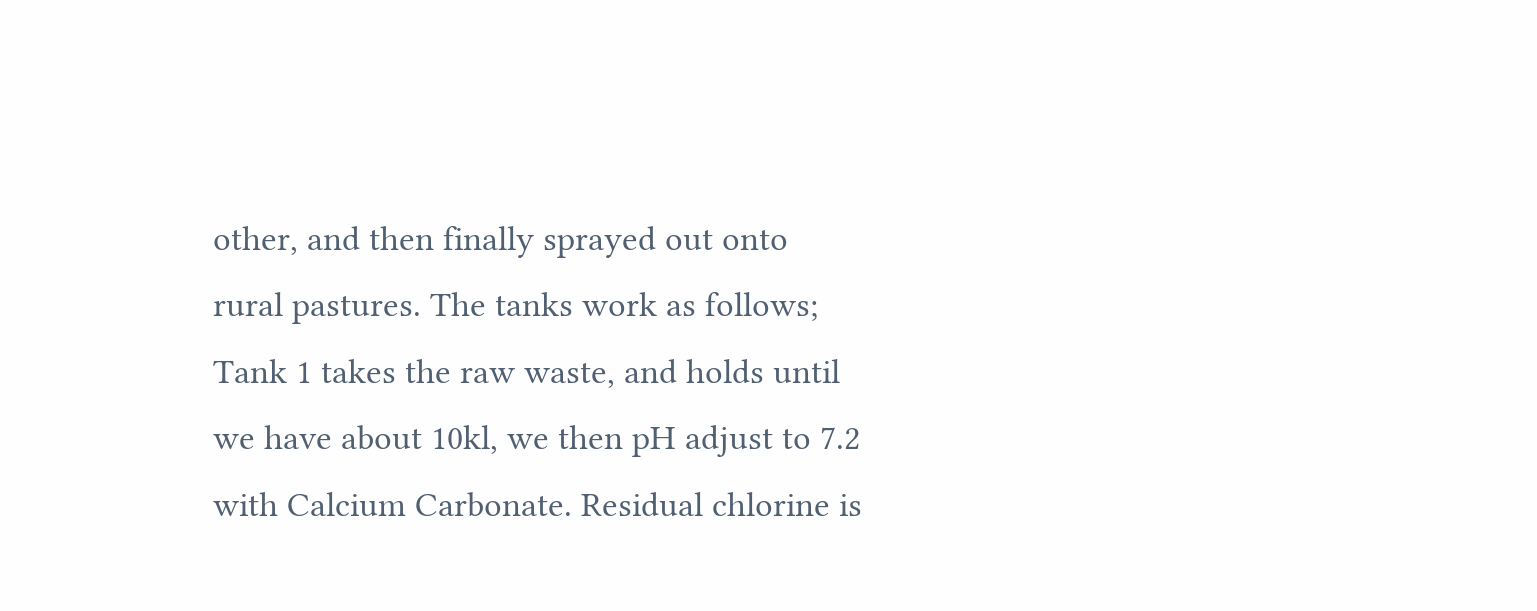other, and then finally sprayed out onto rural pastures. The tanks work as follows; Tank 1 takes the raw waste, and holds until we have about 10kl, we then pH adjust to 7.2 with Calcium Carbonate. Residual chlorine is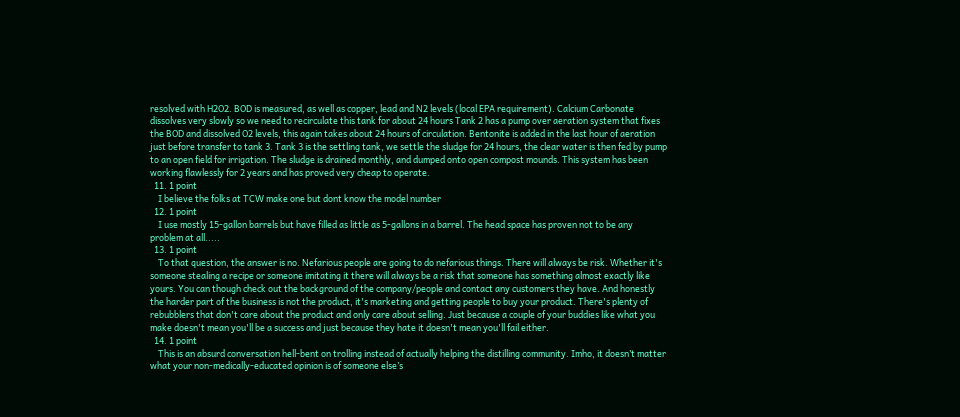resolved with H2O2. BOD is measured, as well as copper, lead and N2 levels (local EPA requirement). Calcium Carbonate dissolves very slowly so we need to recirculate this tank for about 24 hours Tank 2 has a pump over aeration system that fixes the BOD and dissolved O2 levels, this again takes about 24 hours of circulation. Bentonite is added in the last hour of aeration just before transfer to tank 3. Tank 3 is the settling tank, we settle the sludge for 24 hours, the clear water is then fed by pump to an open field for irrigation. The sludge is drained monthly, and dumped onto open compost mounds. This system has been working flawlessly for 2 years and has proved very cheap to operate.
  11. 1 point
    I believe the folks at TCW make one but dont know the model number
  12. 1 point
    I use mostly 15-gallon barrels but have filled as little as 5-gallons in a barrel. The head space has proven not to be any problem at all.....
  13. 1 point
    To that question, the answer is no. Nefarious people are going to do nefarious things. There will always be risk. Whether it's someone stealing a recipe or someone imitating it there will always be a risk that someone has something almost exactly like yours. You can though check out the background of the company/people and contact any customers they have. And honestly the harder part of the business is not the product, it's marketing and getting people to buy your product. There's plenty of rebubblers that don't care about the product and only care about selling. Just because a couple of your buddies like what you make doesn't mean you'll be a success and just because they hate it doesn't mean you'll fail either.
  14. 1 point
    This is an absurd conversation hell-bent on trolling instead of actually helping the distilling community. Imho, it doesn’t matter what your non-medically-educated opinion is of someone else’s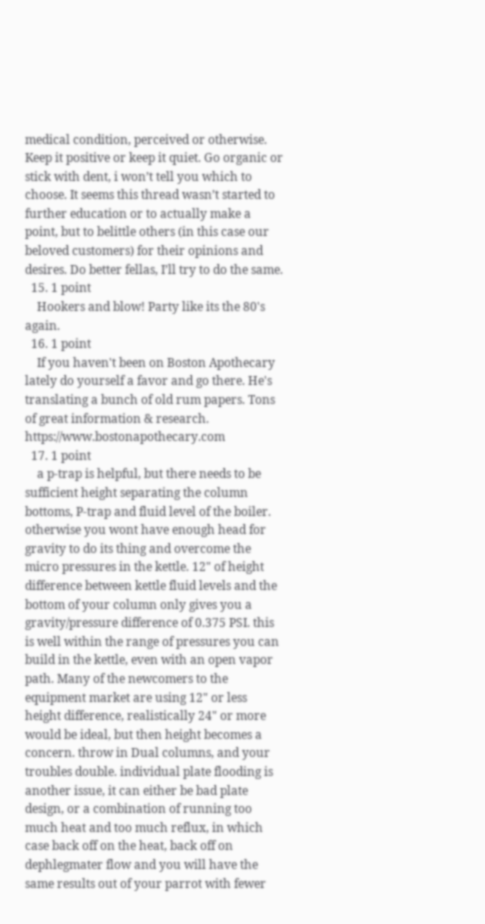medical condition, perceived or otherwise. Keep it positive or keep it quiet. Go organic or stick with dent, i won’t tell you which to choose. It seems this thread wasn’t started to further education or to actually make a point, but to belittle others (in this case our beloved customers) for their opinions and desires. Do better fellas, I’ll try to do the same.
  15. 1 point
    Hookers and blow! Party like its the 80's again.
  16. 1 point
    If you haven't been on Boston Apothecary lately do yourself a favor and go there. He's translating a bunch of old rum papers. Tons of great information & research. https://www.bostonapothecary.com
  17. 1 point
    a p-trap is helpful, but there needs to be sufficient height separating the column bottoms, P-trap and fluid level of the boiler. otherwise you wont have enough head for gravity to do its thing and overcome the micro pressures in the kettle. 12" of height difference between kettle fluid levels and the bottom of your column only gives you a gravity/pressure difference of 0.375 PSI. this is well within the range of pressures you can build in the kettle, even with an open vapor path. Many of the newcomers to the equipment market are using 12" or less height difference, realistically 24" or more would be ideal, but then height becomes a concern. throw in Dual columns, and your troubles double. individual plate flooding is another issue, it can either be bad plate design, or a combination of running too much heat and too much reflux, in which case back off on the heat, back off on dephlegmater flow and you will have the same results out of your parrot with fewer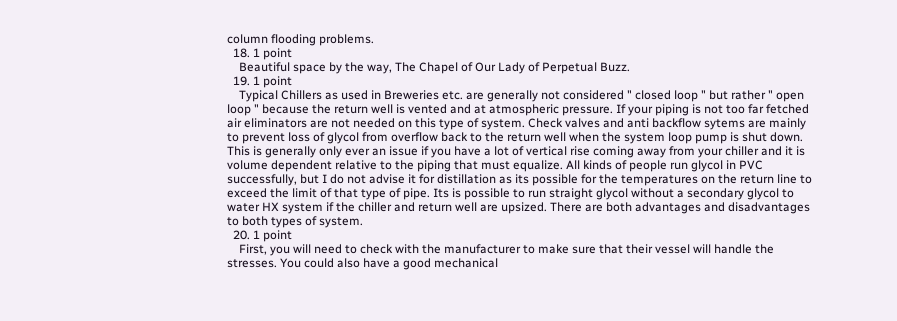column flooding problems.
  18. 1 point
    Beautiful space by the way, The Chapel of Our Lady of Perpetual Buzz.
  19. 1 point
    Typical Chillers as used in Breweries etc. are generally not considered " closed loop " but rather " open loop " because the return well is vented and at atmospheric pressure. If your piping is not too far fetched air eliminators are not needed on this type of system. Check valves and anti backflow sytems are mainly to prevent loss of glycol from overflow back to the return well when the system loop pump is shut down. This is generally only ever an issue if you have a lot of vertical rise coming away from your chiller and it is volume dependent relative to the piping that must equalize. All kinds of people run glycol in PVC successfully, but I do not advise it for distillation as its possible for the temperatures on the return line to exceed the limit of that type of pipe. Its is possible to run straight glycol without a secondary glycol to water HX system if the chiller and return well are upsized. There are both advantages and disadvantages to both types of system.
  20. 1 point
    First, you will need to check with the manufacturer to make sure that their vessel will handle the stresses. You could also have a good mechanical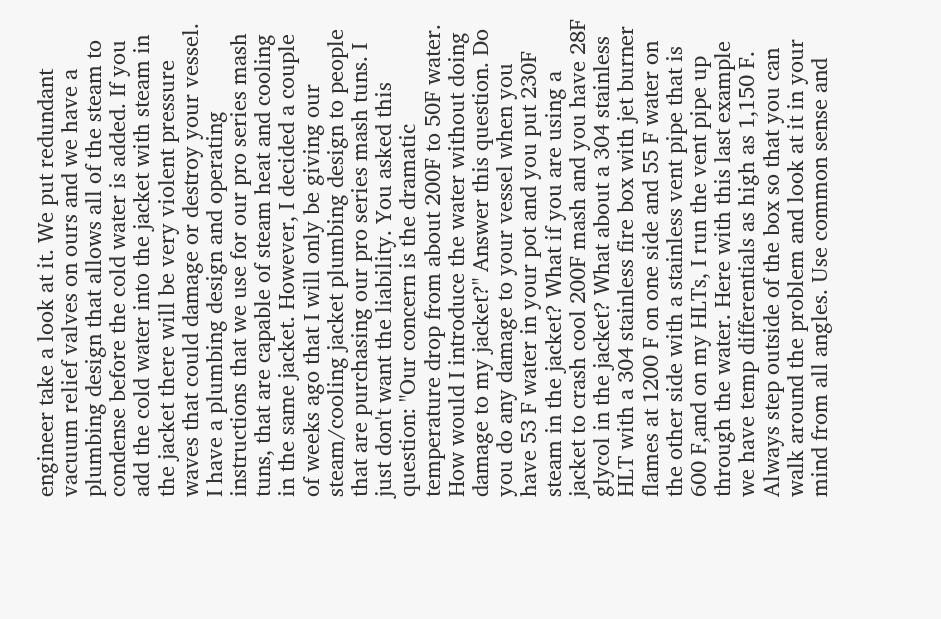engineer take a look at it. We put redundant vacuum relief valves on ours and we have a plumbing design that allows all of the steam to condense before the cold water is added. If you add the cold water into the jacket with steam in the jacket there will be very violent pressure waves that could damage or destroy your vessel. I have a plumbing design and operating instructions that we use for our pro series mash tuns, that are capable of steam heat and cooling in the same jacket. However, I decided a couple of weeks ago that I will only be giving our steam/cooling jacket plumbing design to people that are purchasing our pro series mash tuns. I just don't want the liability. You asked this question: "Our concern is the dramatic temperature drop from about 200F to 50F water. How would I introduce the water without doing damage to my jacket?" Answer this question. Do you do any damage to your vessel when you have 53 F water in your pot and you put 230F steam in the jacket? What if you are using a jacket to crash cool 200F mash and you have 28F glycol in the jacket? What about a 304 stainless HLT with a 304 stainless fire box with jet burner flames at 1200 F on one side and 55 F water on the other side with a stainless vent pipe that is 600 F,and on my HLTs, I run the vent pipe up through the water. Here with this last example we have temp differentials as high as 1,150 F. Always step outside of the box so that you can walk around the problem and look at it in your mind from all angles. Use common sense and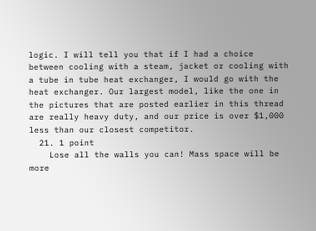logic. I will tell you that if I had a choice between cooling with a steam, jacket or cooling with a tube in tube heat exchanger, I would go with the heat exchanger. Our largest model, like the one in the pictures that are posted earlier in this thread are really heavy duty, and our price is over $1,000 less than our closest competitor.
  21. 1 point
    Lose all the walls you can! Mass space will be more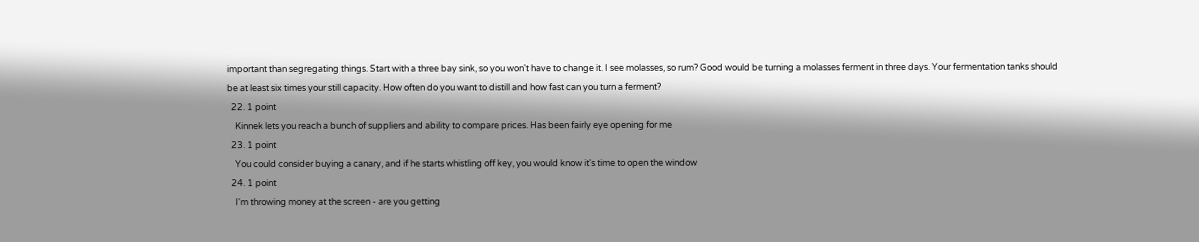important than segregating things. Start with a three bay sink, so you won't have to change it. I see molasses, so rum? Good would be turning a molasses ferment in three days. Your fermentation tanks should be at least six times your still capacity. How often do you want to distill and how fast can you turn a ferment?
  22. 1 point
    Kinnek lets you reach a bunch of suppliers and ability to compare prices. Has been fairly eye opening for me
  23. 1 point
    You could consider buying a canary, and if he starts whistling off key, you would know it's time to open the window
  24. 1 point
    I'm throwing money at the screen - are you getting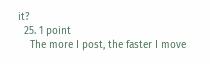it?
  25. 1 point
    The more I post, the faster I move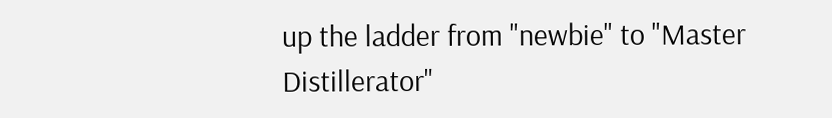up the ladder from "newbie" to "Master Distillerator"